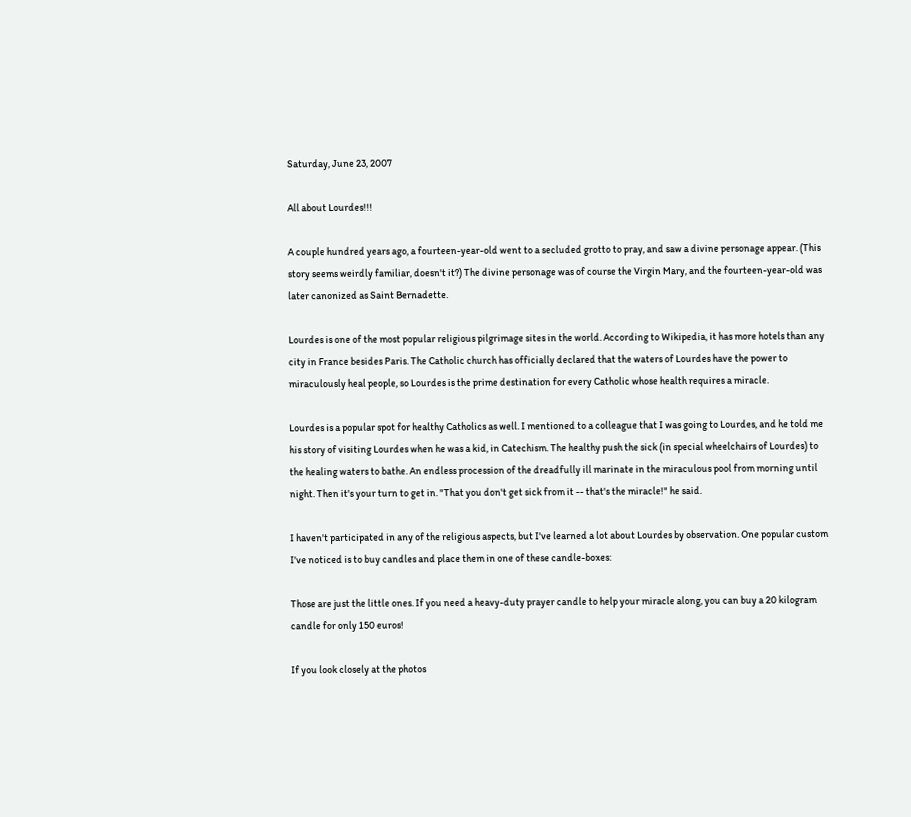Saturday, June 23, 2007

All about Lourdes!!!

A couple hundred years ago, a fourteen-year-old went to a secluded grotto to pray, and saw a divine personage appear. (This story seems weirdly familiar, doesn't it?) The divine personage was of course the Virgin Mary, and the fourteen-year-old was later canonized as Saint Bernadette.

Lourdes is one of the most popular religious pilgrimage sites in the world. According to Wikipedia, it has more hotels than any city in France besides Paris. The Catholic church has officially declared that the waters of Lourdes have the power to miraculously heal people, so Lourdes is the prime destination for every Catholic whose health requires a miracle.

Lourdes is a popular spot for healthy Catholics as well. I mentioned to a colleague that I was going to Lourdes, and he told me his story of visiting Lourdes when he was a kid, in Catechism. The healthy push the sick (in special wheelchairs of Lourdes) to the healing waters to bathe. An endless procession of the dreadfully ill marinate in the miraculous pool from morning until night. Then it's your turn to get in. "That you don't get sick from it -- that's the miracle!" he said.

I haven't participated in any of the religious aspects, but I've learned a lot about Lourdes by observation. One popular custom I've noticed is to buy candles and place them in one of these candle-boxes:

Those are just the little ones. If you need a heavy-duty prayer candle to help your miracle along, you can buy a 20 kilogram candle for only 150 euros!

If you look closely at the photos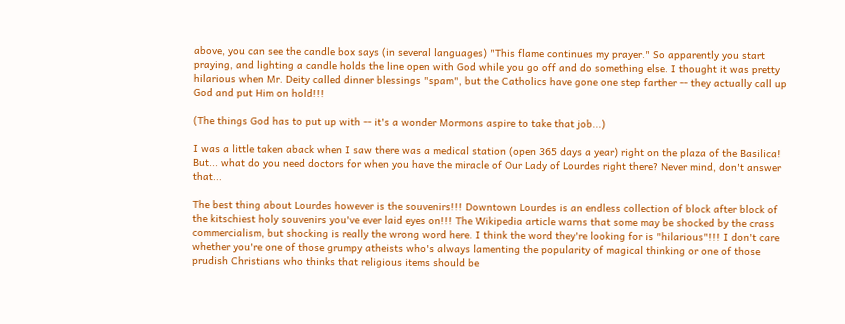above, you can see the candle box says (in several languages) "This flame continues my prayer." So apparently you start praying, and lighting a candle holds the line open with God while you go off and do something else. I thought it was pretty hilarious when Mr. Deity called dinner blessings "spam", but the Catholics have gone one step farther -- they actually call up God and put Him on hold!!!

(The things God has to put up with -- it's a wonder Mormons aspire to take that job...)

I was a little taken aback when I saw there was a medical station (open 365 days a year) right on the plaza of the Basilica! But... what do you need doctors for when you have the miracle of Our Lady of Lourdes right there? Never mind, don't answer that...

The best thing about Lourdes however is the souvenirs!!! Downtown Lourdes is an endless collection of block after block of the kitschiest holy souvenirs you've ever laid eyes on!!! The Wikipedia article warns that some may be shocked by the crass commercialism, but shocking is really the wrong word here. I think the word they're looking for is "hilarious"!!! I don't care whether you're one of those grumpy atheists who's always lamenting the popularity of magical thinking or one of those prudish Christians who thinks that religious items should be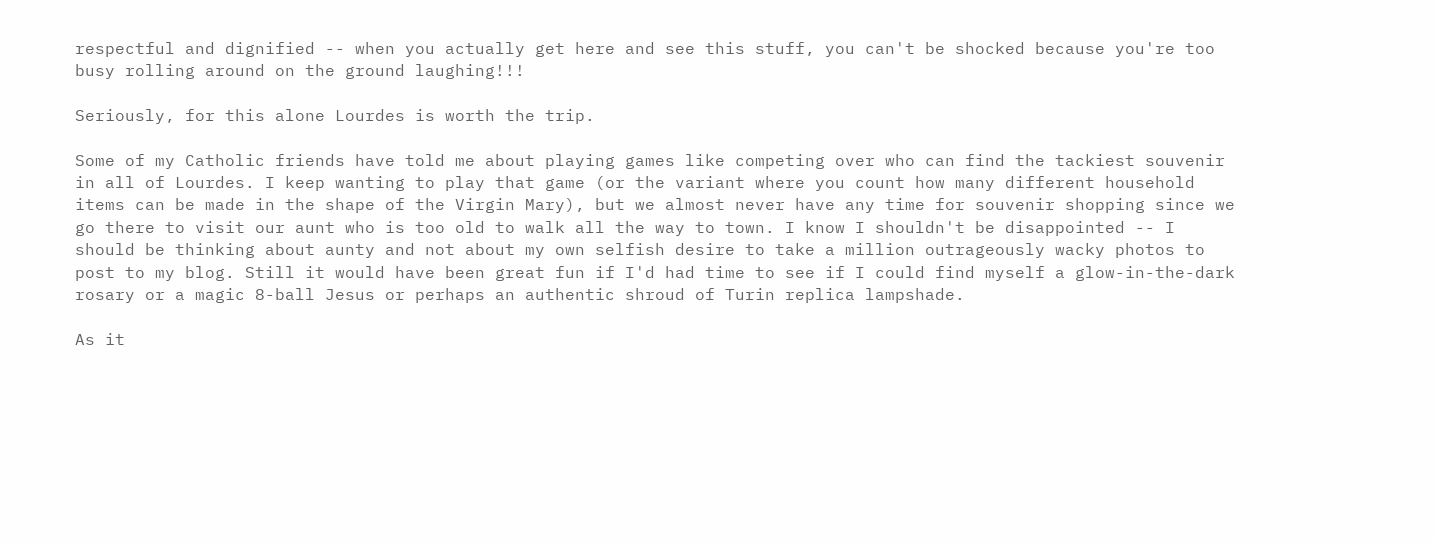respectful and dignified -- when you actually get here and see this stuff, you can't be shocked because you're too busy rolling around on the ground laughing!!!

Seriously, for this alone Lourdes is worth the trip.

Some of my Catholic friends have told me about playing games like competing over who can find the tackiest souvenir in all of Lourdes. I keep wanting to play that game (or the variant where you count how many different household items can be made in the shape of the Virgin Mary), but we almost never have any time for souvenir shopping since we go there to visit our aunt who is too old to walk all the way to town. I know I shouldn't be disappointed -- I should be thinking about aunty and not about my own selfish desire to take a million outrageously wacky photos to post to my blog. Still it would have been great fun if I'd had time to see if I could find myself a glow-in-the-dark rosary or a magic 8-ball Jesus or perhaps an authentic shroud of Turin replica lampshade.

As it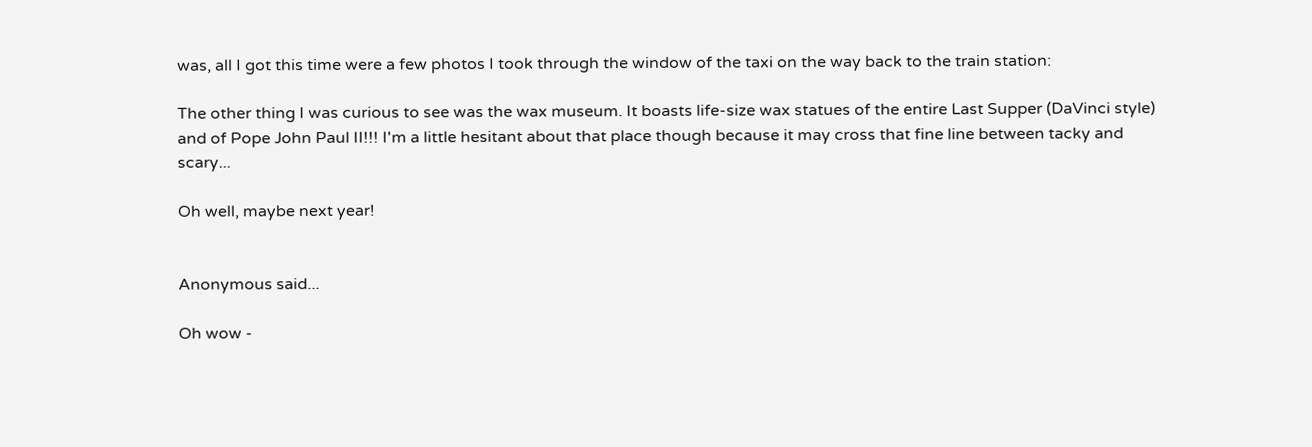was, all I got this time were a few photos I took through the window of the taxi on the way back to the train station:

The other thing I was curious to see was the wax museum. It boasts life-size wax statues of the entire Last Supper (DaVinci style) and of Pope John Paul II!!! I'm a little hesitant about that place though because it may cross that fine line between tacky and scary...

Oh well, maybe next year!


Anonymous said...

Oh wow -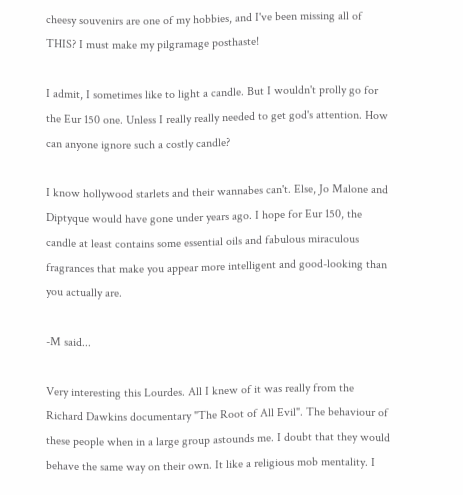cheesy souvenirs are one of my hobbies, and I've been missing all of THIS? I must make my pilgramage posthaste!

I admit, I sometimes like to light a candle. But I wouldn't prolly go for the Eur 150 one. Unless I really really needed to get god's attention. How can anyone ignore such a costly candle?

I know hollywood starlets and their wannabes can't. Else, Jo Malone and Diptyque would have gone under years ago. I hope for Eur 150, the candle at least contains some essential oils and fabulous miraculous fragrances that make you appear more intelligent and good-looking than you actually are.

-M said...

Very interesting this Lourdes. All I knew of it was really from the Richard Dawkins documentary "The Root of All Evil". The behaviour of these people when in a large group astounds me. I doubt that they would behave the same way on their own. It like a religious mob mentality. I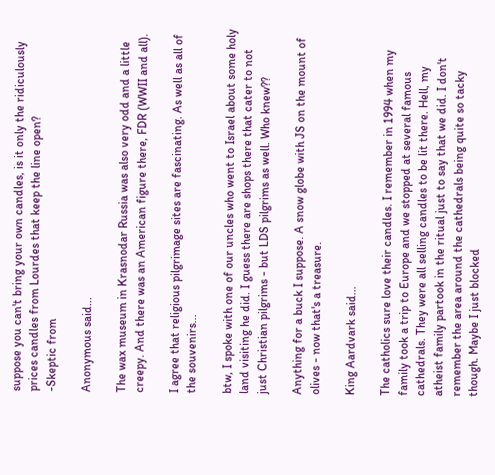suppose you can't bring your own candles, is it only the ridiculously prices candles from Lourdes that keep the line open?
-Skeptic from

Anonymous said...

The wax museum in Krasnodar Russia was also very odd and a little creepy. And there was an American figure there, FDR (WWII and all).

I agree that religious pilgrimage sites are fascinating. As well as all of the souvenirs...

btw, I spoke with one of our uncles who went to Israel about some holy land visiting he did. I guess there are shops there that cater to not just Christian pilgrims - but LDS pilgrims as well. Who knew??

Anything for a buck I suppose. A snow globe with JS on the mount of olives - now that's a treasure.

King Aardvark said...

The catholics sure love their candles. I remember in 1994 when my family took a trip to Europe and we stopped at several famous cathedrals. They were all selling candles to be lit there. Hell, my atheist family partook in the ritual just to say that we did. I don't remember the area around the cathedrals being quite so tacky though. Maybe I just blocked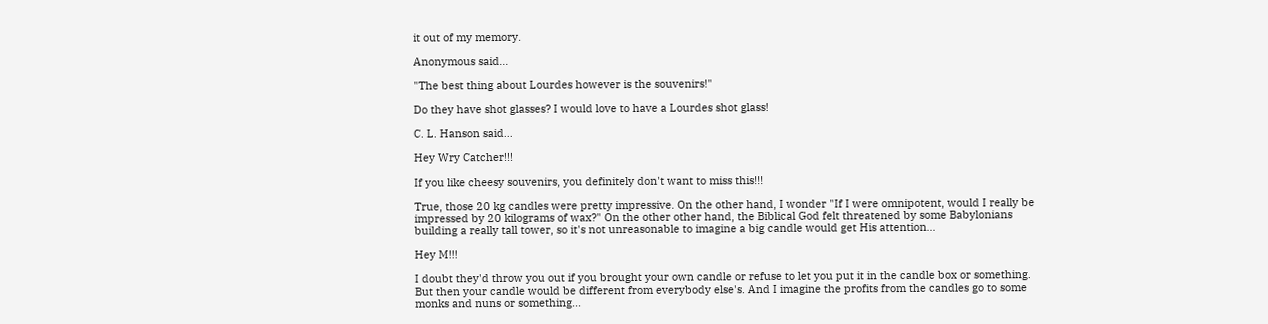it out of my memory.

Anonymous said...

"The best thing about Lourdes however is the souvenirs!"

Do they have shot glasses? I would love to have a Lourdes shot glass!

C. L. Hanson said...

Hey Wry Catcher!!!

If you like cheesy souvenirs, you definitely don't want to miss this!!!

True, those 20 kg candles were pretty impressive. On the other hand, I wonder "If I were omnipotent, would I really be impressed by 20 kilograms of wax?" On the other other hand, the Biblical God felt threatened by some Babylonians building a really tall tower, so it's not unreasonable to imagine a big candle would get His attention...

Hey M!!!

I doubt they'd throw you out if you brought your own candle or refuse to let you put it in the candle box or something. But then your candle would be different from everybody else's. And I imagine the profits from the candles go to some monks and nuns or something...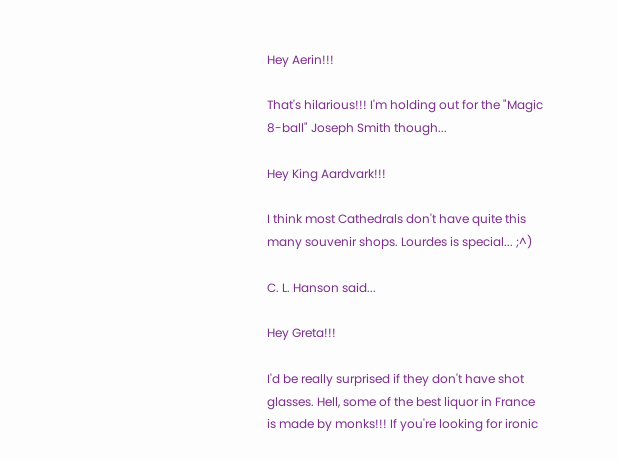Hey Aerin!!!

That's hilarious!!! I'm holding out for the "Magic 8-ball" Joseph Smith though...

Hey King Aardvark!!!

I think most Cathedrals don't have quite this many souvenir shops. Lourdes is special... ;^)

C. L. Hanson said...

Hey Greta!!!

I'd be really surprised if they don't have shot glasses. Hell, some of the best liquor in France is made by monks!!! If you're looking for ironic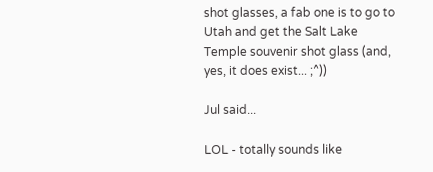shot glasses, a fab one is to go to Utah and get the Salt Lake Temple souvenir shot glass (and, yes, it does exist... ;^))

Jul said...

LOL - totally sounds like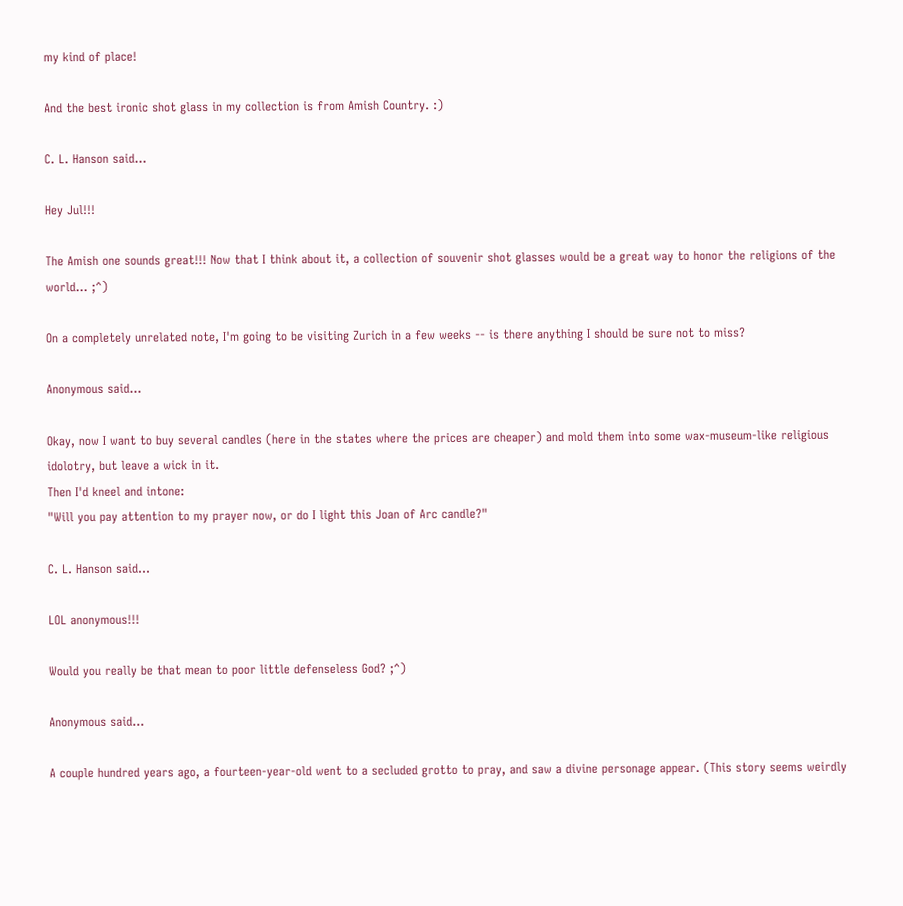my kind of place!

And the best ironic shot glass in my collection is from Amish Country. :)

C. L. Hanson said...

Hey Jul!!!

The Amish one sounds great!!! Now that I think about it, a collection of souvenir shot glasses would be a great way to honor the religions of the world... ;^)

On a completely unrelated note, I'm going to be visiting Zurich in a few weeks -- is there anything I should be sure not to miss?

Anonymous said...

Okay, now I want to buy several candles (here in the states where the prices are cheaper) and mold them into some wax-museum-like religious idolotry, but leave a wick in it.
Then I'd kneel and intone:
"Will you pay attention to my prayer now, or do I light this Joan of Arc candle?"

C. L. Hanson said...

LOL anonymous!!!

Would you really be that mean to poor little defenseless God? ;^)

Anonymous said...

A couple hundred years ago, a fourteen-year-old went to a secluded grotto to pray, and saw a divine personage appear. (This story seems weirdly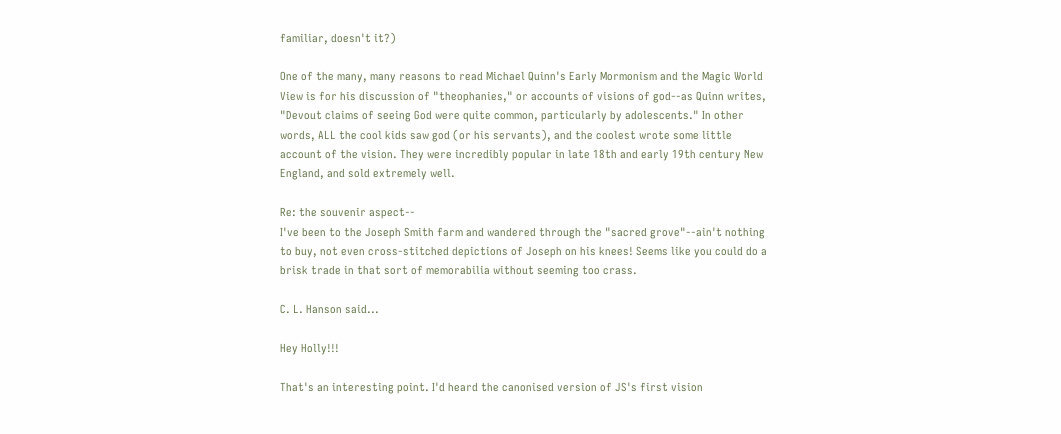familiar, doesn't it?)

One of the many, many reasons to read Michael Quinn's Early Mormonism and the Magic World View is for his discussion of "theophanies," or accounts of visions of god--as Quinn writes, "Devout claims of seeing God were quite common, particularly by adolescents." In other words, ALL the cool kids saw god (or his servants), and the coolest wrote some little account of the vision. They were incredibly popular in late 18th and early 19th century New England, and sold extremely well.

Re: the souvenir aspect--
I've been to the Joseph Smith farm and wandered through the "sacred grove"--ain't nothing to buy, not even cross-stitched depictions of Joseph on his knees! Seems like you could do a brisk trade in that sort of memorabilia without seeming too crass.

C. L. Hanson said...

Hey Holly!!!

That's an interesting point. I'd heard the canonised version of JS's first vision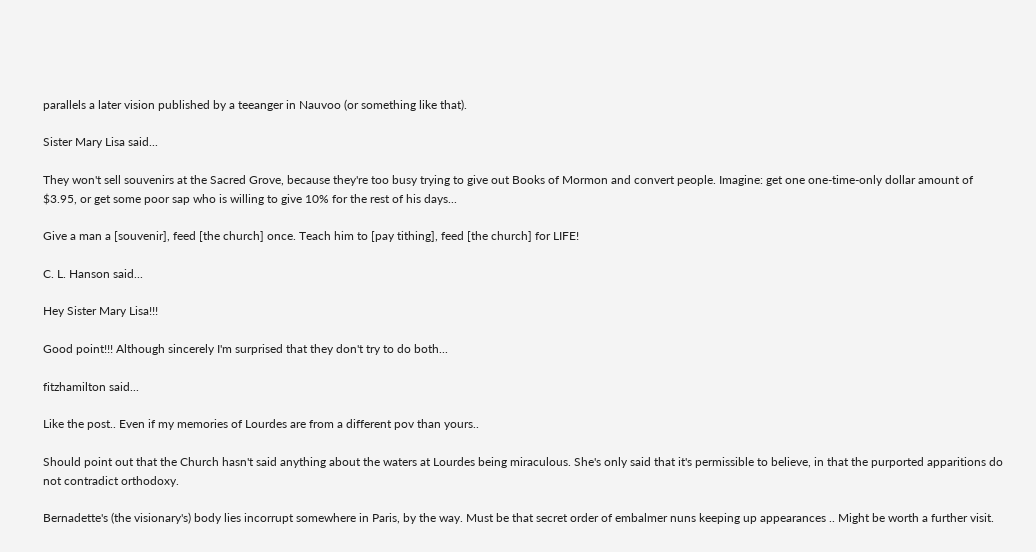parallels a later vision published by a teeanger in Nauvoo (or something like that).

Sister Mary Lisa said...

They won't sell souvenirs at the Sacred Grove, because they're too busy trying to give out Books of Mormon and convert people. Imagine: get one one-time-only dollar amount of $3.95, or get some poor sap who is willing to give 10% for the rest of his days...

Give a man a [souvenir], feed [the church] once. Teach him to [pay tithing], feed [the church] for LIFE!

C. L. Hanson said...

Hey Sister Mary Lisa!!!

Good point!!! Although sincerely I'm surprised that they don't try to do both...

fitzhamilton said...

Like the post.. Even if my memories of Lourdes are from a different pov than yours..

Should point out that the Church hasn't said anything about the waters at Lourdes being miraculous. She's only said that it's permissible to believe, in that the purported apparitions do not contradict orthodoxy.

Bernadette's (the visionary's) body lies incorrupt somewhere in Paris, by the way. Must be that secret order of embalmer nuns keeping up appearances .. Might be worth a further visit.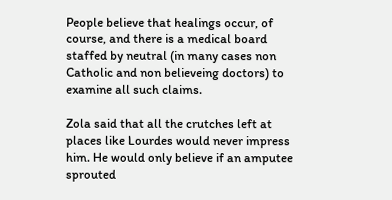People believe that healings occur, of course, and there is a medical board staffed by neutral (in many cases non Catholic and non believeing doctors) to examine all such claims.

Zola said that all the crutches left at places like Lourdes would never impress him. He would only believe if an amputee sprouted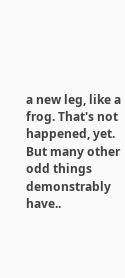a new leg, like a frog. That's not happened, yet. But many other odd things demonstrably have..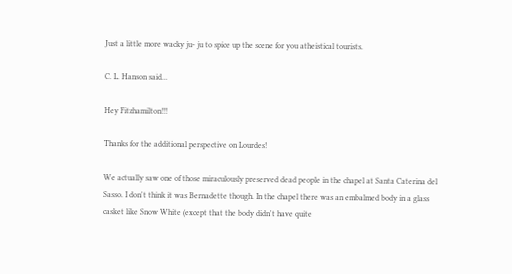Just a little more wacky ju- ju to spice up the scene for you atheistical tourists.

C. L. Hanson said...

Hey Fitzhamilton!!!

Thanks for the additional perspective on Lourdes!

We actually saw one of those miraculously preserved dead people in the chapel at Santa Caterina del Sasso. I don't think it was Bernadette though. In the chapel there was an embalmed body in a glass casket like Snow White (except that the body didn't have quite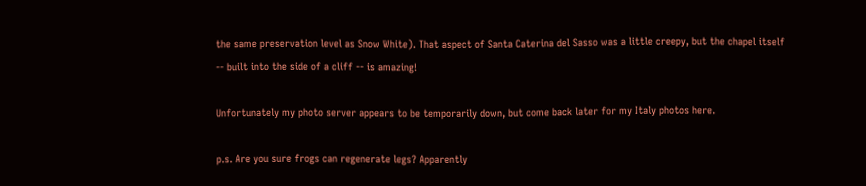the same preservation level as Snow White). That aspect of Santa Caterina del Sasso was a little creepy, but the chapel itself -- built into the side of a cliff -- is amazing!

Unfortunately my photo server appears to be temporarily down, but come back later for my Italy photos here.

p.s. Are you sure frogs can regenerate legs? Apparently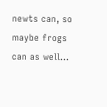newts can, so maybe frogs can as well...